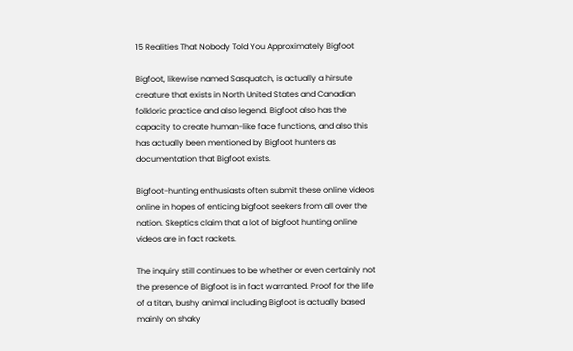15 Realities That Nobody Told You Approximately Bigfoot

Bigfoot, likewise named Sasquatch, is actually a hirsute creature that exists in North United States and Canadian folkloric practice and also legend. Bigfoot also has the capacity to create human-like face functions, and also this has actually been mentioned by Bigfoot hunters as documentation that Bigfoot exists.

Bigfoot-hunting enthusiasts often submit these online videos online in hopes of enticing bigfoot seekers from all over the nation. Skeptics claim that a lot of bigfoot hunting online videos are in fact rackets.

The inquiry still continues to be whether or even certainly not the presence of Bigfoot is in fact warranted. Proof for the life of a titan, bushy animal including Bigfoot is actually based mainly on shaky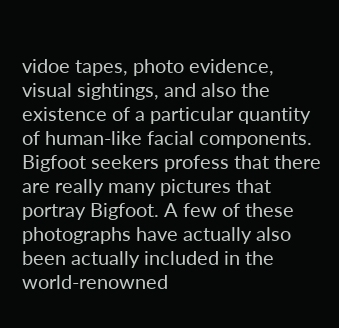vidoe tapes, photo evidence, visual sightings, and also the existence of a particular quantity of human-like facial components. Bigfoot seekers profess that there are really many pictures that portray Bigfoot. A few of these photographs have actually also been actually included in the world-renowned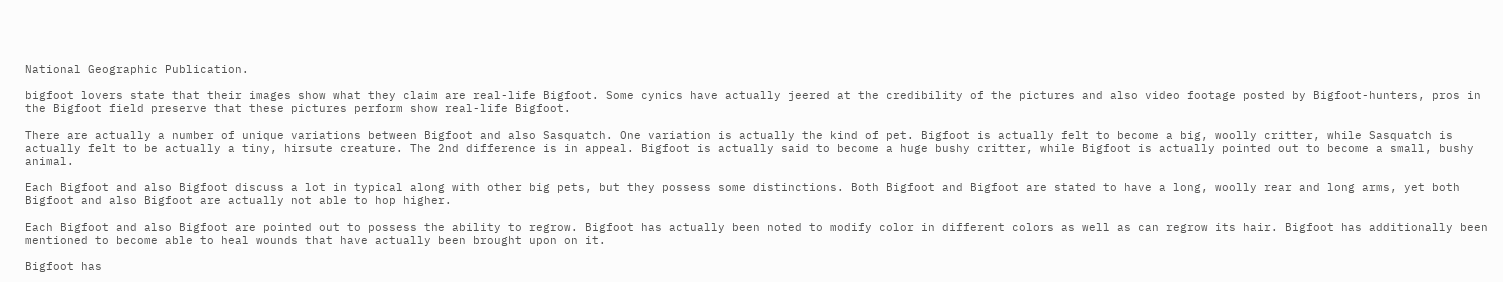National Geographic Publication.

bigfoot lovers state that their images show what they claim are real-life Bigfoot. Some cynics have actually jeered at the credibility of the pictures and also video footage posted by Bigfoot-hunters, pros in the Bigfoot field preserve that these pictures perform show real-life Bigfoot.

There are actually a number of unique variations between Bigfoot and also Sasquatch. One variation is actually the kind of pet. Bigfoot is actually felt to become a big, woolly critter, while Sasquatch is actually felt to be actually a tiny, hirsute creature. The 2nd difference is in appeal. Bigfoot is actually said to become a huge bushy critter, while Bigfoot is actually pointed out to become a small, bushy animal.

Each Bigfoot and also Bigfoot discuss a lot in typical along with other big pets, but they possess some distinctions. Both Bigfoot and Bigfoot are stated to have a long, woolly rear and long arms, yet both Bigfoot and also Bigfoot are actually not able to hop higher.

Each Bigfoot and also Bigfoot are pointed out to possess the ability to regrow. Bigfoot has actually been noted to modify color in different colors as well as can regrow its hair. Bigfoot has additionally been mentioned to become able to heal wounds that have actually been brought upon on it.

Bigfoot has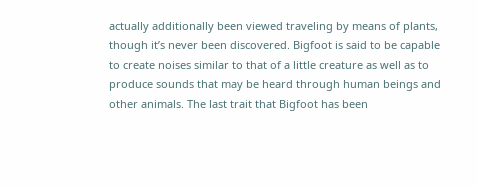actually additionally been viewed traveling by means of plants, though it’s never been discovered. Bigfoot is said to be capable to create noises similar to that of a little creature as well as to produce sounds that may be heard through human beings and other animals. The last trait that Bigfoot has been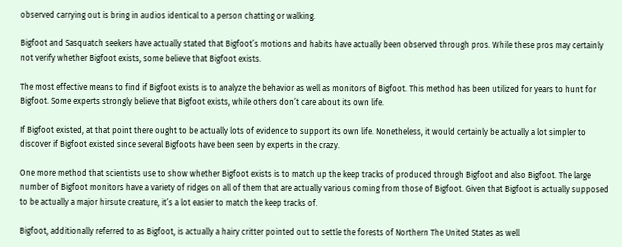observed carrying out is bring in audios identical to a person chatting or walking.

Bigfoot and Sasquatch seekers have actually stated that Bigfoot’s motions and habits have actually been observed through pros. While these pros may certainly not verify whether Bigfoot exists, some believe that Bigfoot exists.

The most effective means to find if Bigfoot exists is to analyze the behavior as well as monitors of Bigfoot. This method has been utilized for years to hunt for Bigfoot. Some experts strongly believe that Bigfoot exists, while others don’t care about its own life.

If Bigfoot existed, at that point there ought to be actually lots of evidence to support its own life. Nonetheless, it would certainly be actually a lot simpler to discover if Bigfoot existed since several Bigfoots have been seen by experts in the crazy.

One more method that scientists use to show whether Bigfoot exists is to match up the keep tracks of produced through Bigfoot and also Bigfoot. The large number of Bigfoot monitors have a variety of ridges on all of them that are actually various coming from those of Bigfoot. Given that Bigfoot is actually supposed to be actually a major hirsute creature, it’s a lot easier to match the keep tracks of.

Bigfoot, additionally referred to as Bigfoot, is actually a hairy critter pointed out to settle the forests of Northern The United States as well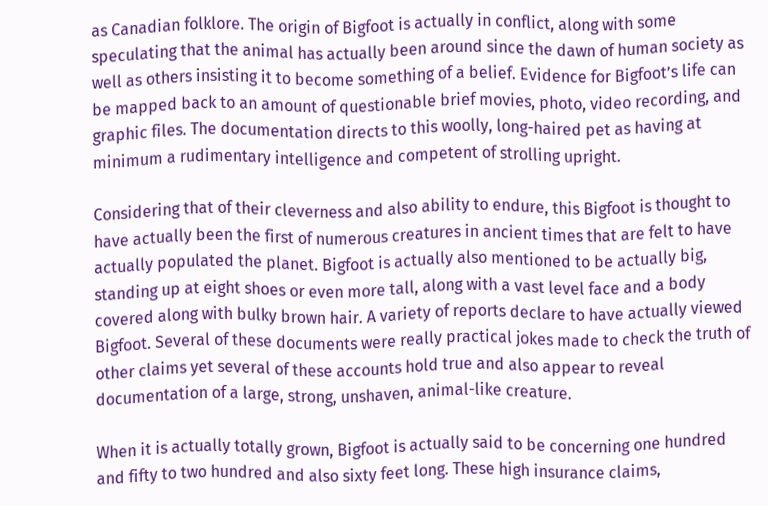as Canadian folklore. The origin of Bigfoot is actually in conflict, along with some speculating that the animal has actually been around since the dawn of human society as well as others insisting it to become something of a belief. Evidence for Bigfoot’s life can be mapped back to an amount of questionable brief movies, photo, video recording, and graphic files. The documentation directs to this woolly, long-haired pet as having at minimum a rudimentary intelligence and competent of strolling upright.

Considering that of their cleverness and also ability to endure, this Bigfoot is thought to have actually been the first of numerous creatures in ancient times that are felt to have actually populated the planet. Bigfoot is actually also mentioned to be actually big, standing up at eight shoes or even more tall, along with a vast level face and a body covered along with bulky brown hair. A variety of reports declare to have actually viewed Bigfoot. Several of these documents were really practical jokes made to check the truth of other claims yet several of these accounts hold true and also appear to reveal documentation of a large, strong, unshaven, animal-like creature.

When it is actually totally grown, Bigfoot is actually said to be concerning one hundred and fifty to two hundred and also sixty feet long. These high insurance claims,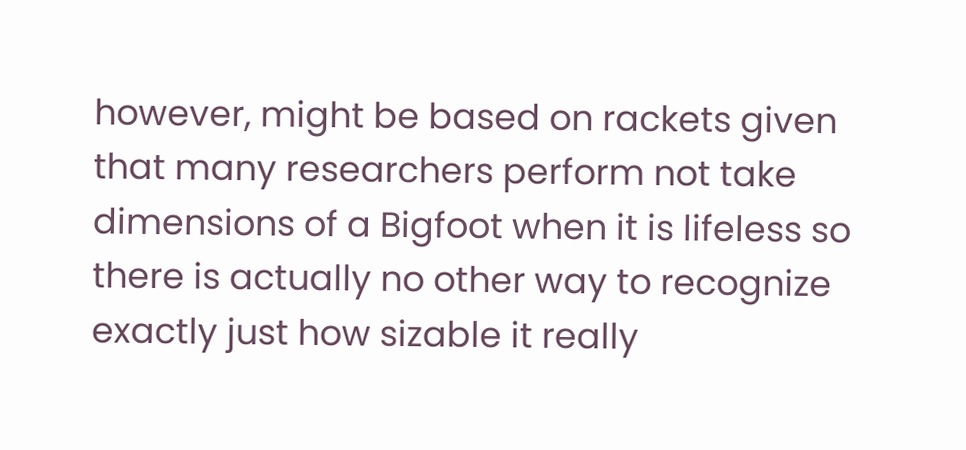however, might be based on rackets given that many researchers perform not take dimensions of a Bigfoot when it is lifeless so there is actually no other way to recognize exactly just how sizable it really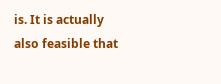is. It is actually also feasible that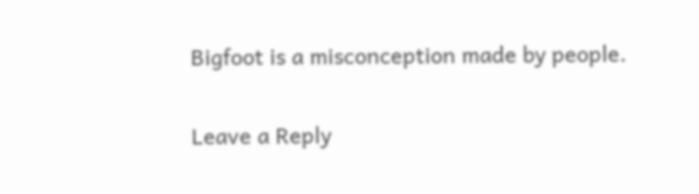Bigfoot is a misconception made by people.

Leave a Reply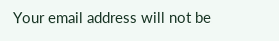Your email address will not be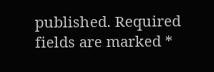published. Required fields are marked *